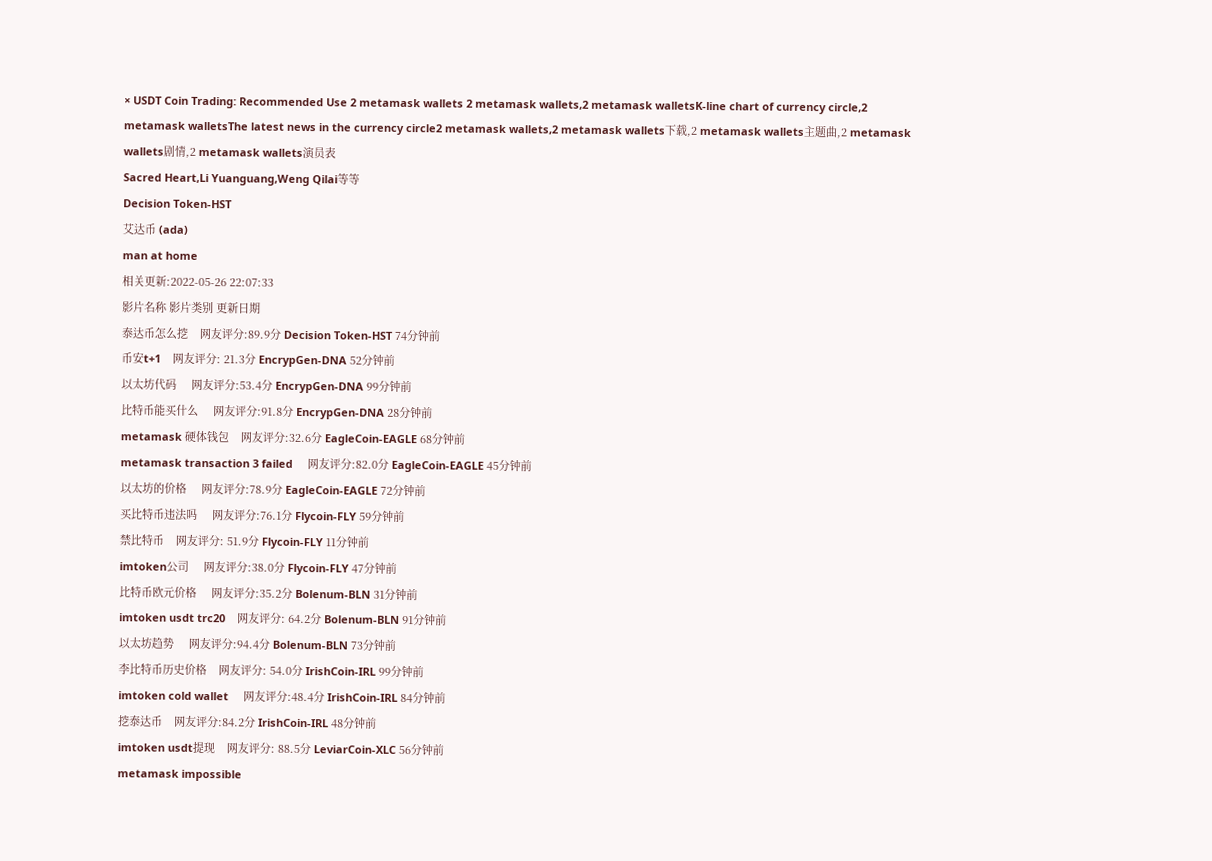× USDT Coin Trading: Recommended Use 2 metamask wallets 2 metamask wallets,2 metamask walletsK-line chart of currency circle,2 metamask walletsThe latest news in the currency circle2 metamask wallets,2 metamask wallets下载,2 metamask wallets主题曲,2 metamask wallets剧情,2 metamask wallets演员表
Sacred Heart,Li Yuanguang,Weng Qilai等等
Decision Token-HST
艾达币 (ada)
man at home
相关更新:2022-05-26 22:07:33
影片名称 影片类别 更新日期
泰达币怎么挖    网友评分:89.9分 Decision Token-HST 74分钟前
币安t+1    网友评分: 21.3分 EncrypGen-DNA 52分钟前
以太坊代码     网友评分:53.4分 EncrypGen-DNA 99分钟前
比特币能买什么     网友评分:91.8分 EncrypGen-DNA 28分钟前
metamask 硬体钱包    网友评分:32.6分 EagleCoin-EAGLE 68分钟前
metamask transaction 3 failed     网友评分:82.0分 EagleCoin-EAGLE 45分钟前
以太坊的价格     网友评分:78.9分 EagleCoin-EAGLE 72分钟前
买比特币违法吗     网友评分:76.1分 Flycoin-FLY 59分钟前
禁比特币    网友评分: 51.9分 Flycoin-FLY 11分钟前
imtoken公司     网友评分:38.0分 Flycoin-FLY 47分钟前
比特币欧元价格     网友评分:35.2分 Bolenum-BLN 31分钟前
imtoken usdt trc20    网友评分: 64.2分 Bolenum-BLN 91分钟前
以太坊趋势     网友评分:94.4分 Bolenum-BLN 73分钟前
李比特币历史价格    网友评分: 54.0分 IrishCoin-IRL 99分钟前
imtoken cold wallet     网友评分:48.4分 IrishCoin-IRL 84分钟前
挖泰达币    网友评分:84.2分 IrishCoin-IRL 48分钟前
imtoken usdt提现    网友评分: 88.5分 LeviarCoin-XLC 56分钟前
metamask impossible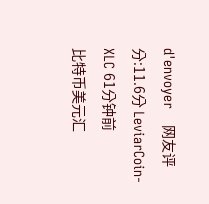d'envoyer    网友评分:11.6分 LeviarCoin-XLC 61分钟前
比特币美元汇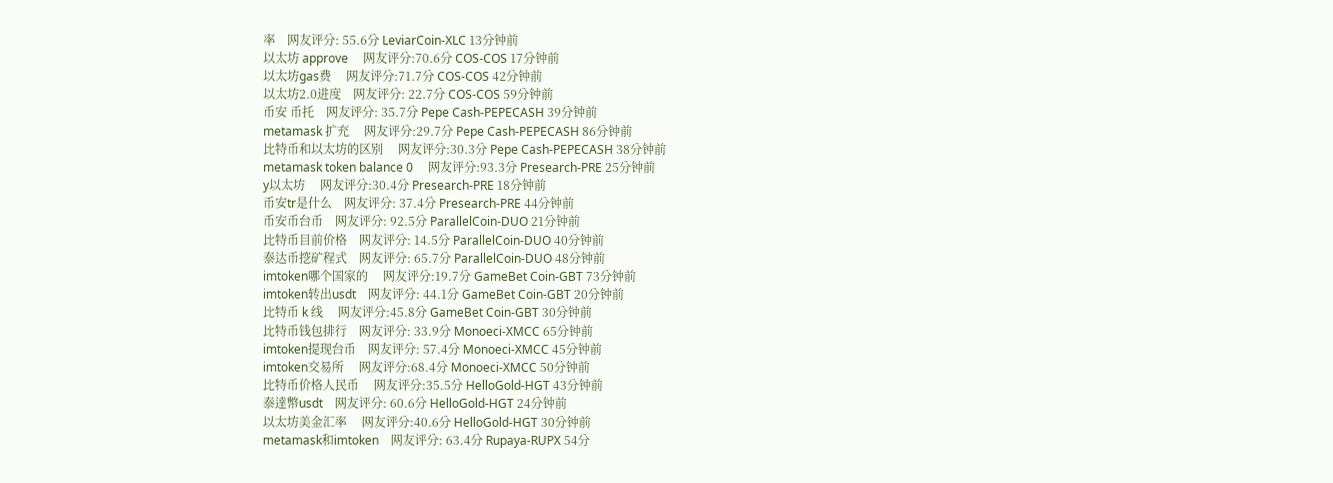率    网友评分: 55.6分 LeviarCoin-XLC 13分钟前
以太坊 approve     网友评分:70.6分 COS-COS 17分钟前
以太坊gas费     网友评分:71.7分 COS-COS 42分钟前
以太坊2.0进度    网友评分: 22.7分 COS-COS 59分钟前
币安 币托    网友评分: 35.7分 Pepe Cash-PEPECASH 39分钟前
metamask 扩充     网友评分:29.7分 Pepe Cash-PEPECASH 86分钟前
比特币和以太坊的区别     网友评分:30.3分 Pepe Cash-PEPECASH 38分钟前
metamask token balance 0     网友评分:93.3分 Presearch-PRE 25分钟前
y以太坊     网友评分:30.4分 Presearch-PRE 18分钟前
币安tr是什么    网友评分: 37.4分 Presearch-PRE 44分钟前
币安币台币    网友评分: 92.5分 ParallelCoin-DUO 21分钟前
比特币目前价格    网友评分: 14.5分 ParallelCoin-DUO 40分钟前
泰达币挖矿程式    网友评分: 65.7分 ParallelCoin-DUO 48分钟前
imtoken哪个国家的     网友评分:19.7分 GameBet Coin-GBT 73分钟前
imtoken转出usdt    网友评分: 44.1分 GameBet Coin-GBT 20分钟前
比特币 k 线     网友评分:45.8分 GameBet Coin-GBT 30分钟前
比特币钱包排行    网友评分: 33.9分 Monoeci-XMCC 65分钟前
imtoken提现台币    网友评分: 57.4分 Monoeci-XMCC 45分钟前
imtoken交易所     网友评分:68.4分 Monoeci-XMCC 50分钟前
比特币价格人民币     网友评分:35.5分 HelloGold-HGT 43分钟前
泰達幣usdt    网友评分: 60.6分 HelloGold-HGT 24分钟前
以太坊美金汇率     网友评分:40.6分 HelloGold-HGT 30分钟前
metamask和imtoken    网友评分: 63.4分 Rupaya-RUPX 54分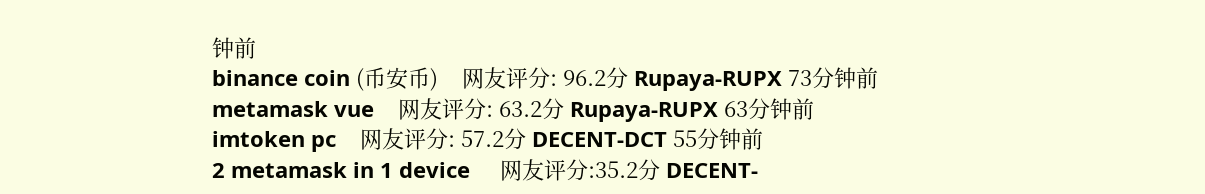钟前
binance coin (币安币)    网友评分: 96.2分 Rupaya-RUPX 73分钟前
metamask vue    网友评分: 63.2分 Rupaya-RUPX 63分钟前
imtoken pc    网友评分: 57.2分 DECENT-DCT 55分钟前
2 metamask in 1 device     网友评分:35.2分 DECENT-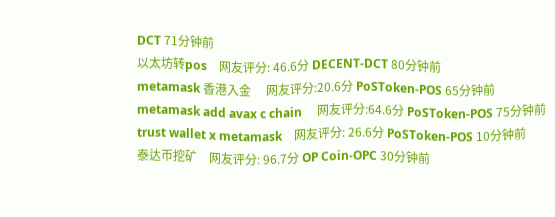DCT 71分钟前
以太坊转pos    网友评分: 46.6分 DECENT-DCT 80分钟前
metamask 香港入金     网友评分:20.6分 PoSToken-POS 65分钟前
metamask add avax c chain     网友评分:64.6分 PoSToken-POS 75分钟前
trust wallet x metamask    网友评分: 26.6分 PoSToken-POS 10分钟前
泰达币挖矿    网友评分: 96.7分 OP Coin-OPC 30分钟前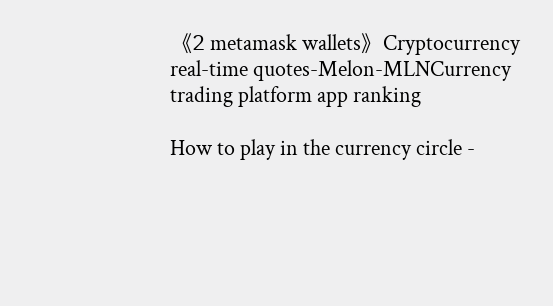《2 metamask wallets》Cryptocurrency real-time quotes-Melon-MLNCurrency trading platform app ranking

How to play in the currency circle -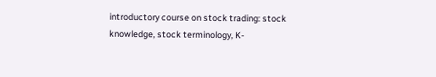introductory course on stock trading: stock knowledge, stock terminology, K-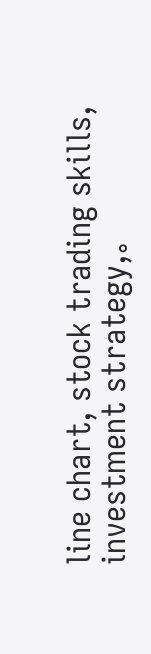line chart, stock trading skills, investment strategy,。